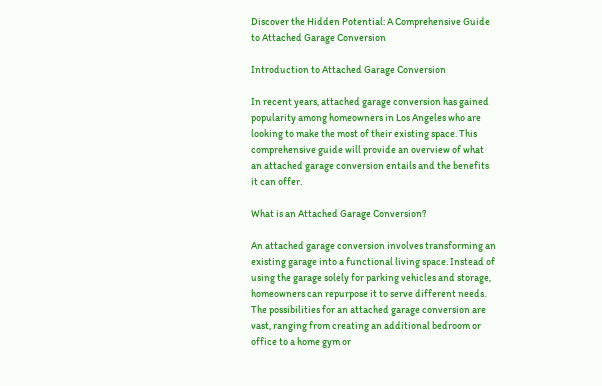Discover the Hidden Potential: A Comprehensive Guide to Attached Garage Conversion

Introduction to Attached Garage Conversion

In recent years, attached garage conversion has gained popularity among homeowners in Los Angeles who are looking to make the most of their existing space. This comprehensive guide will provide an overview of what an attached garage conversion entails and the benefits it can offer.

What is an Attached Garage Conversion?

An attached garage conversion involves transforming an existing garage into a functional living space. Instead of using the garage solely for parking vehicles and storage, homeowners can repurpose it to serve different needs. The possibilities for an attached garage conversion are vast, ranging from creating an additional bedroom or office to a home gym or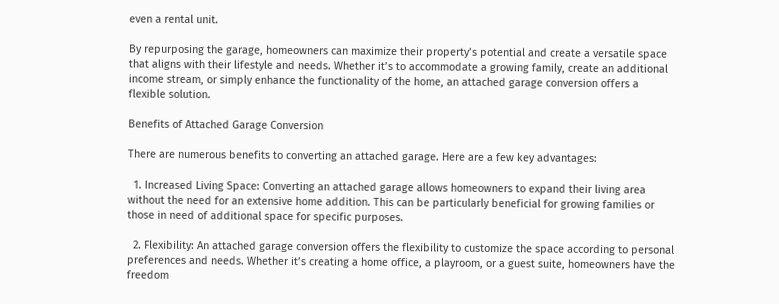even a rental unit.

By repurposing the garage, homeowners can maximize their property’s potential and create a versatile space that aligns with their lifestyle and needs. Whether it’s to accommodate a growing family, create an additional income stream, or simply enhance the functionality of the home, an attached garage conversion offers a flexible solution.

Benefits of Attached Garage Conversion

There are numerous benefits to converting an attached garage. Here are a few key advantages:

  1. Increased Living Space: Converting an attached garage allows homeowners to expand their living area without the need for an extensive home addition. This can be particularly beneficial for growing families or those in need of additional space for specific purposes.

  2. Flexibility: An attached garage conversion offers the flexibility to customize the space according to personal preferences and needs. Whether it’s creating a home office, a playroom, or a guest suite, homeowners have the freedom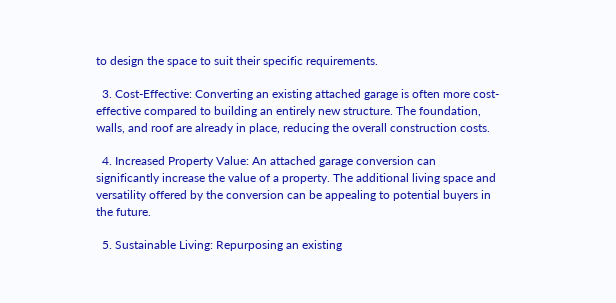to design the space to suit their specific requirements.

  3. Cost-Effective: Converting an existing attached garage is often more cost-effective compared to building an entirely new structure. The foundation, walls, and roof are already in place, reducing the overall construction costs.

  4. Increased Property Value: An attached garage conversion can significantly increase the value of a property. The additional living space and versatility offered by the conversion can be appealing to potential buyers in the future.

  5. Sustainable Living: Repurposing an existing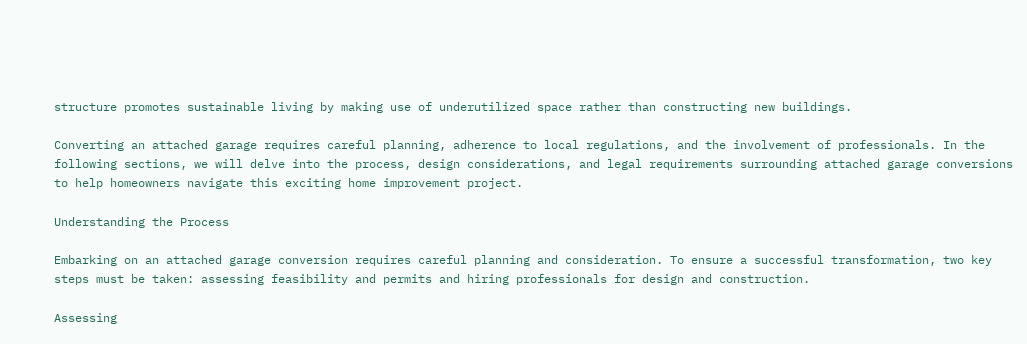structure promotes sustainable living by making use of underutilized space rather than constructing new buildings.

Converting an attached garage requires careful planning, adherence to local regulations, and the involvement of professionals. In the following sections, we will delve into the process, design considerations, and legal requirements surrounding attached garage conversions to help homeowners navigate this exciting home improvement project.

Understanding the Process

Embarking on an attached garage conversion requires careful planning and consideration. To ensure a successful transformation, two key steps must be taken: assessing feasibility and permits and hiring professionals for design and construction.

Assessing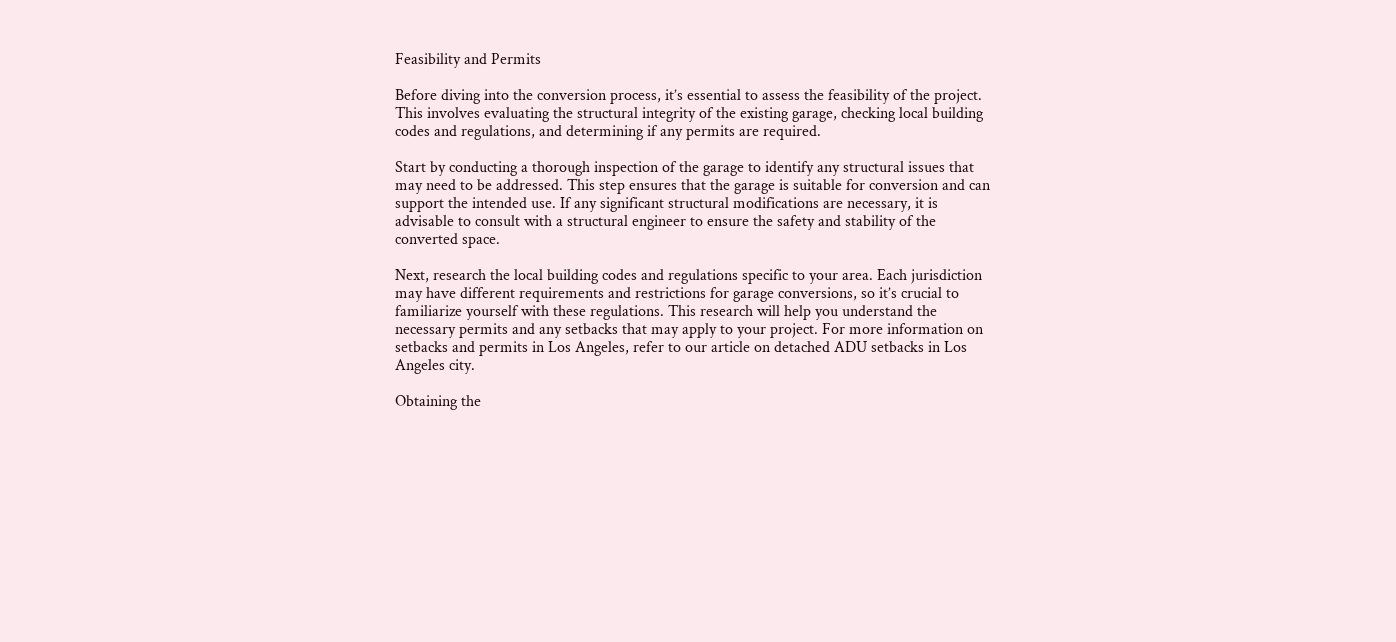Feasibility and Permits

Before diving into the conversion process, it’s essential to assess the feasibility of the project. This involves evaluating the structural integrity of the existing garage, checking local building codes and regulations, and determining if any permits are required.

Start by conducting a thorough inspection of the garage to identify any structural issues that may need to be addressed. This step ensures that the garage is suitable for conversion and can support the intended use. If any significant structural modifications are necessary, it is advisable to consult with a structural engineer to ensure the safety and stability of the converted space.

Next, research the local building codes and regulations specific to your area. Each jurisdiction may have different requirements and restrictions for garage conversions, so it’s crucial to familiarize yourself with these regulations. This research will help you understand the necessary permits and any setbacks that may apply to your project. For more information on setbacks and permits in Los Angeles, refer to our article on detached ADU setbacks in Los Angeles city.

Obtaining the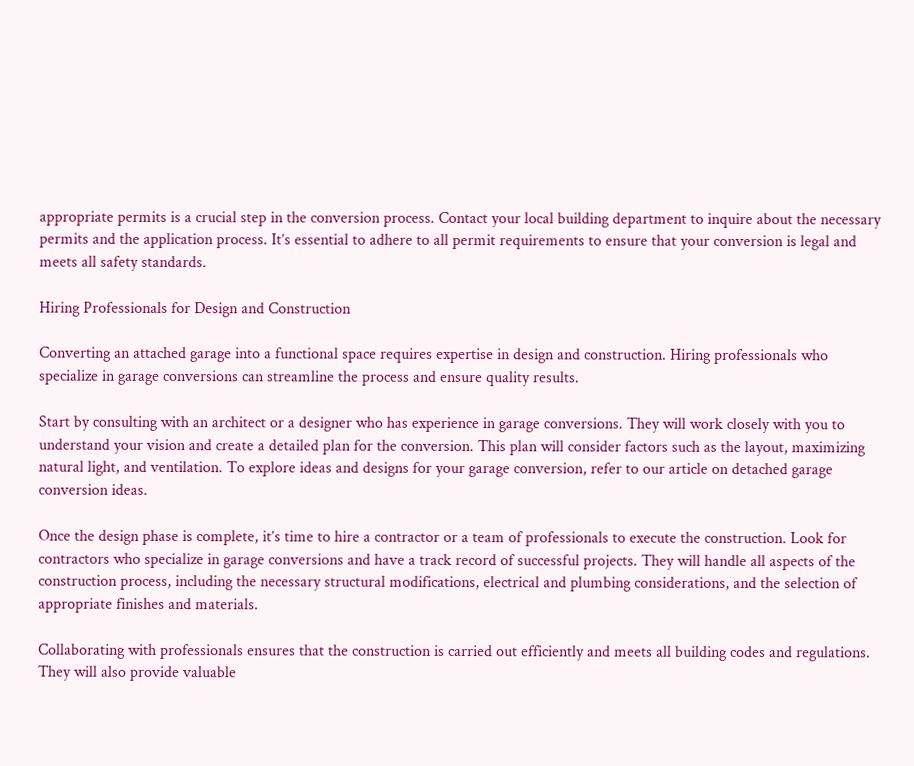appropriate permits is a crucial step in the conversion process. Contact your local building department to inquire about the necessary permits and the application process. It’s essential to adhere to all permit requirements to ensure that your conversion is legal and meets all safety standards.

Hiring Professionals for Design and Construction

Converting an attached garage into a functional space requires expertise in design and construction. Hiring professionals who specialize in garage conversions can streamline the process and ensure quality results.

Start by consulting with an architect or a designer who has experience in garage conversions. They will work closely with you to understand your vision and create a detailed plan for the conversion. This plan will consider factors such as the layout, maximizing natural light, and ventilation. To explore ideas and designs for your garage conversion, refer to our article on detached garage conversion ideas.

Once the design phase is complete, it’s time to hire a contractor or a team of professionals to execute the construction. Look for contractors who specialize in garage conversions and have a track record of successful projects. They will handle all aspects of the construction process, including the necessary structural modifications, electrical and plumbing considerations, and the selection of appropriate finishes and materials.

Collaborating with professionals ensures that the construction is carried out efficiently and meets all building codes and regulations. They will also provide valuable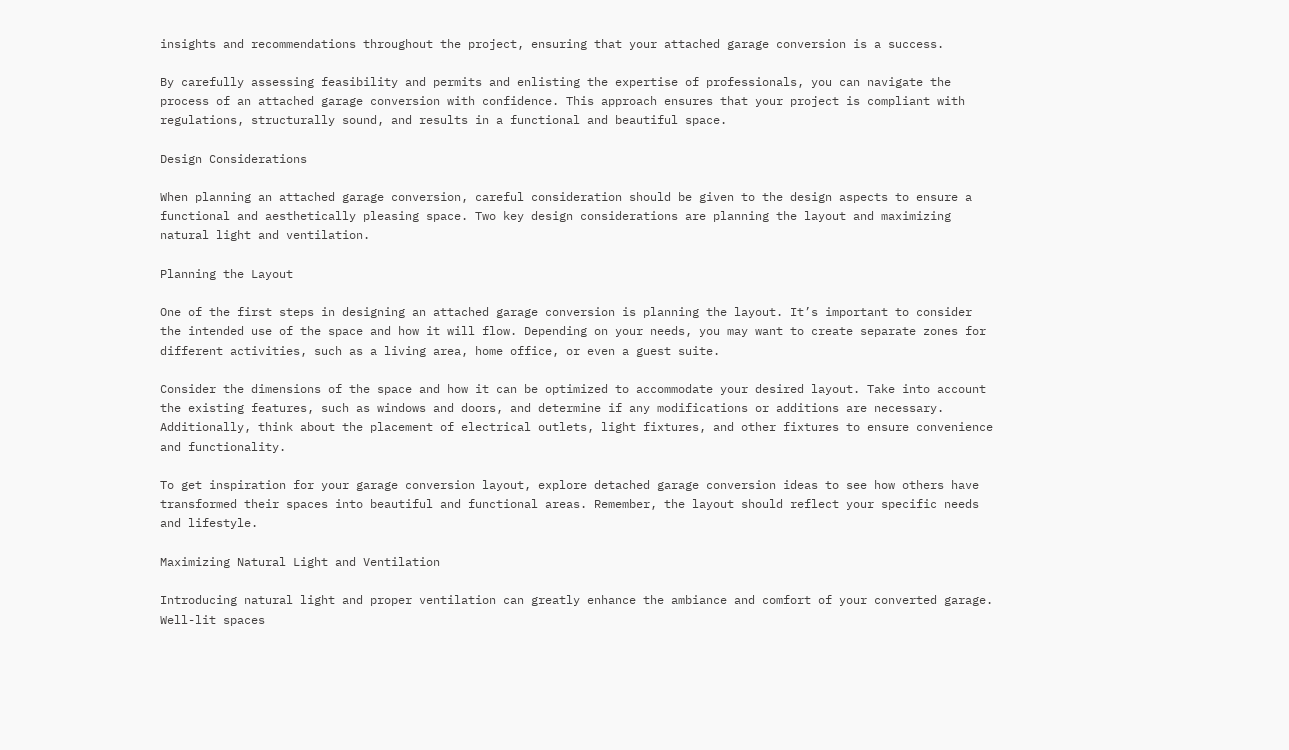insights and recommendations throughout the project, ensuring that your attached garage conversion is a success.

By carefully assessing feasibility and permits and enlisting the expertise of professionals, you can navigate the process of an attached garage conversion with confidence. This approach ensures that your project is compliant with regulations, structurally sound, and results in a functional and beautiful space.

Design Considerations

When planning an attached garage conversion, careful consideration should be given to the design aspects to ensure a functional and aesthetically pleasing space. Two key design considerations are planning the layout and maximizing natural light and ventilation.

Planning the Layout

One of the first steps in designing an attached garage conversion is planning the layout. It’s important to consider the intended use of the space and how it will flow. Depending on your needs, you may want to create separate zones for different activities, such as a living area, home office, or even a guest suite.

Consider the dimensions of the space and how it can be optimized to accommodate your desired layout. Take into account the existing features, such as windows and doors, and determine if any modifications or additions are necessary. Additionally, think about the placement of electrical outlets, light fixtures, and other fixtures to ensure convenience and functionality.

To get inspiration for your garage conversion layout, explore detached garage conversion ideas to see how others have transformed their spaces into beautiful and functional areas. Remember, the layout should reflect your specific needs and lifestyle.

Maximizing Natural Light and Ventilation

Introducing natural light and proper ventilation can greatly enhance the ambiance and comfort of your converted garage. Well-lit spaces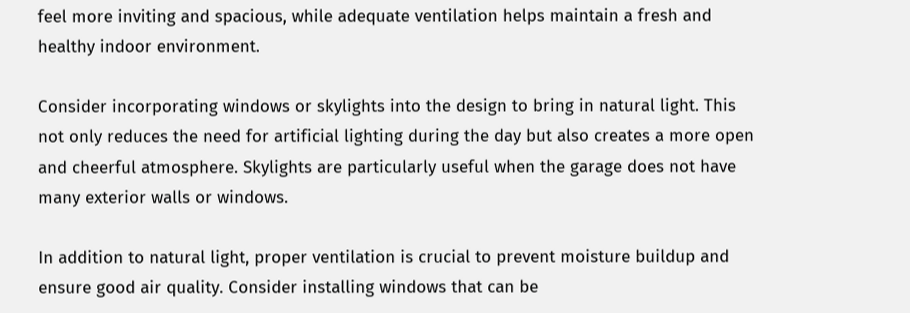feel more inviting and spacious, while adequate ventilation helps maintain a fresh and healthy indoor environment.

Consider incorporating windows or skylights into the design to bring in natural light. This not only reduces the need for artificial lighting during the day but also creates a more open and cheerful atmosphere. Skylights are particularly useful when the garage does not have many exterior walls or windows.

In addition to natural light, proper ventilation is crucial to prevent moisture buildup and ensure good air quality. Consider installing windows that can be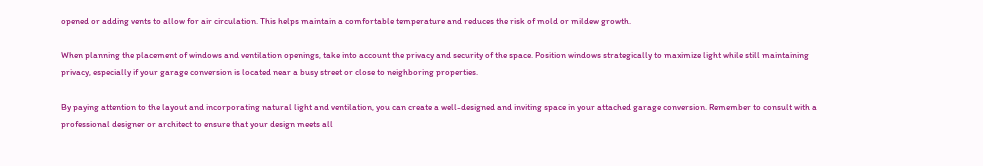opened or adding vents to allow for air circulation. This helps maintain a comfortable temperature and reduces the risk of mold or mildew growth.

When planning the placement of windows and ventilation openings, take into account the privacy and security of the space. Position windows strategically to maximize light while still maintaining privacy, especially if your garage conversion is located near a busy street or close to neighboring properties.

By paying attention to the layout and incorporating natural light and ventilation, you can create a well-designed and inviting space in your attached garage conversion. Remember to consult with a professional designer or architect to ensure that your design meets all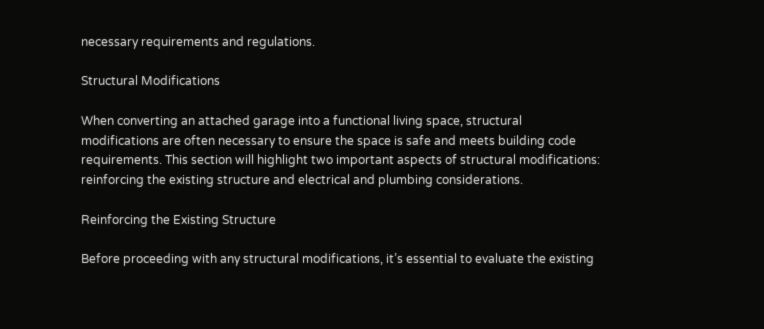necessary requirements and regulations.

Structural Modifications

When converting an attached garage into a functional living space, structural modifications are often necessary to ensure the space is safe and meets building code requirements. This section will highlight two important aspects of structural modifications: reinforcing the existing structure and electrical and plumbing considerations.

Reinforcing the Existing Structure

Before proceeding with any structural modifications, it’s essential to evaluate the existing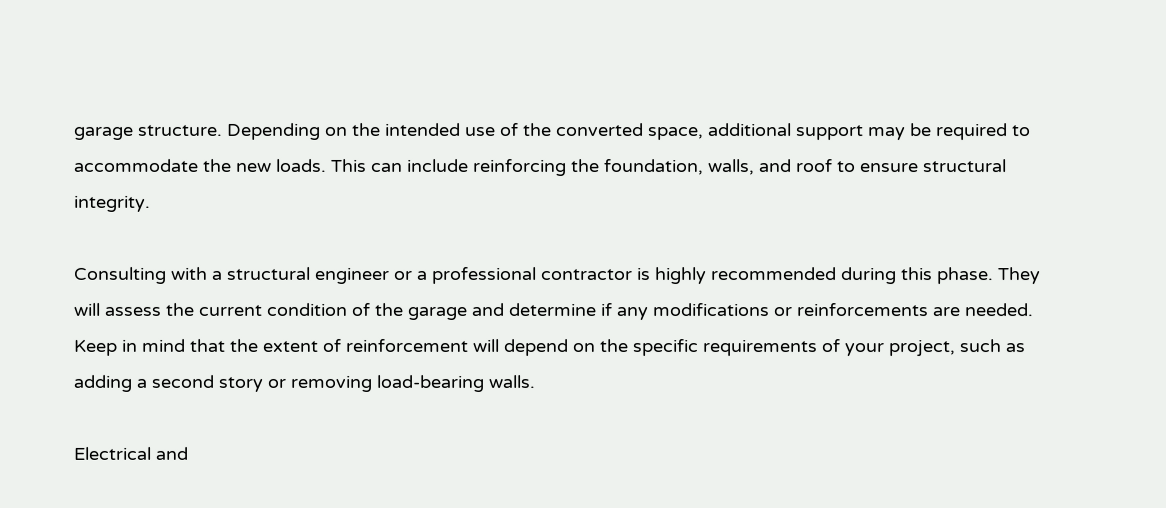garage structure. Depending on the intended use of the converted space, additional support may be required to accommodate the new loads. This can include reinforcing the foundation, walls, and roof to ensure structural integrity.

Consulting with a structural engineer or a professional contractor is highly recommended during this phase. They will assess the current condition of the garage and determine if any modifications or reinforcements are needed. Keep in mind that the extent of reinforcement will depend on the specific requirements of your project, such as adding a second story or removing load-bearing walls.

Electrical and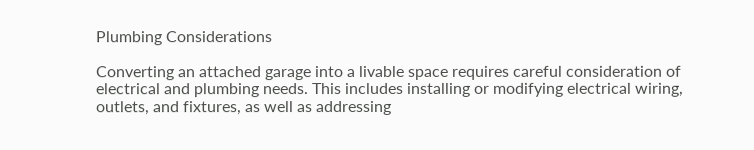Plumbing Considerations

Converting an attached garage into a livable space requires careful consideration of electrical and plumbing needs. This includes installing or modifying electrical wiring, outlets, and fixtures, as well as addressing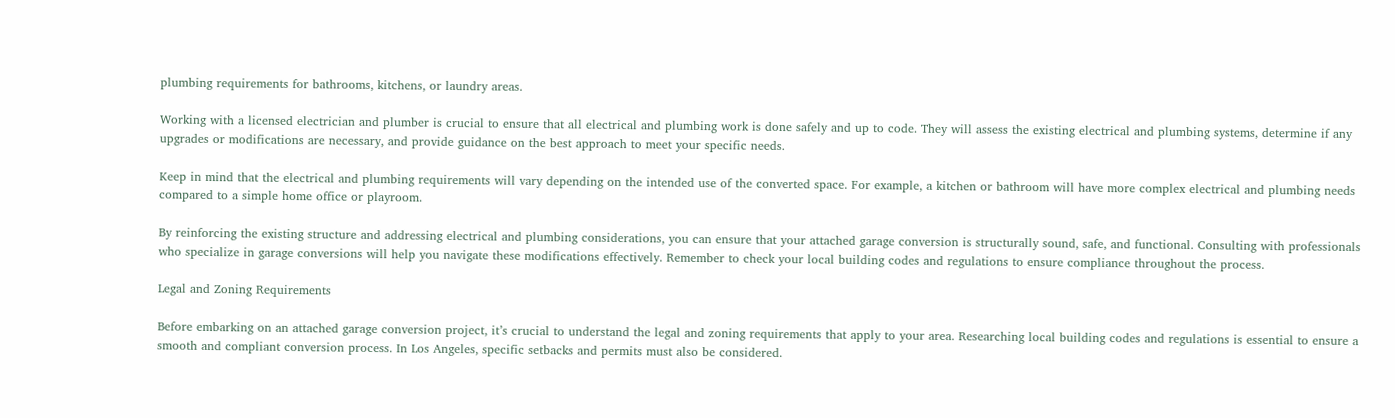plumbing requirements for bathrooms, kitchens, or laundry areas.

Working with a licensed electrician and plumber is crucial to ensure that all electrical and plumbing work is done safely and up to code. They will assess the existing electrical and plumbing systems, determine if any upgrades or modifications are necessary, and provide guidance on the best approach to meet your specific needs.

Keep in mind that the electrical and plumbing requirements will vary depending on the intended use of the converted space. For example, a kitchen or bathroom will have more complex electrical and plumbing needs compared to a simple home office or playroom.

By reinforcing the existing structure and addressing electrical and plumbing considerations, you can ensure that your attached garage conversion is structurally sound, safe, and functional. Consulting with professionals who specialize in garage conversions will help you navigate these modifications effectively. Remember to check your local building codes and regulations to ensure compliance throughout the process.

Legal and Zoning Requirements

Before embarking on an attached garage conversion project, it’s crucial to understand the legal and zoning requirements that apply to your area. Researching local building codes and regulations is essential to ensure a smooth and compliant conversion process. In Los Angeles, specific setbacks and permits must also be considered.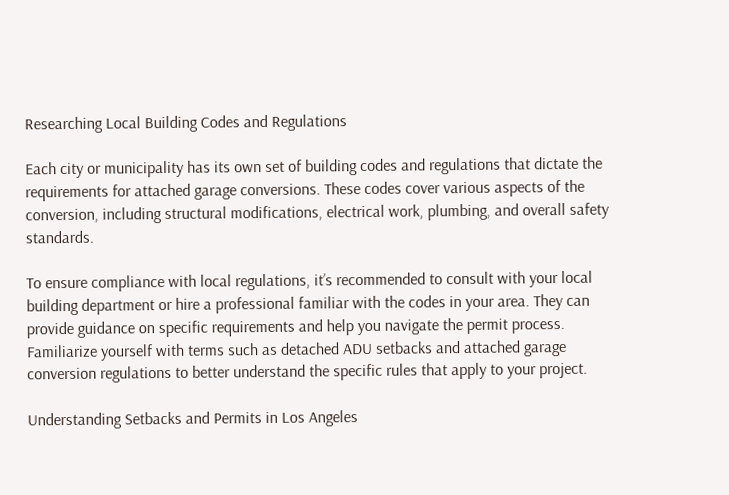Researching Local Building Codes and Regulations

Each city or municipality has its own set of building codes and regulations that dictate the requirements for attached garage conversions. These codes cover various aspects of the conversion, including structural modifications, electrical work, plumbing, and overall safety standards.

To ensure compliance with local regulations, it’s recommended to consult with your local building department or hire a professional familiar with the codes in your area. They can provide guidance on specific requirements and help you navigate the permit process. Familiarize yourself with terms such as detached ADU setbacks and attached garage conversion regulations to better understand the specific rules that apply to your project.

Understanding Setbacks and Permits in Los Angeles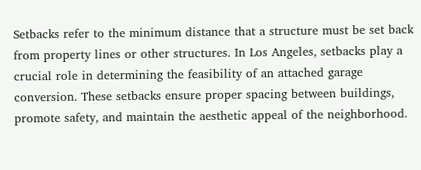Setbacks refer to the minimum distance that a structure must be set back from property lines or other structures. In Los Angeles, setbacks play a crucial role in determining the feasibility of an attached garage conversion. These setbacks ensure proper spacing between buildings, promote safety, and maintain the aesthetic appeal of the neighborhood.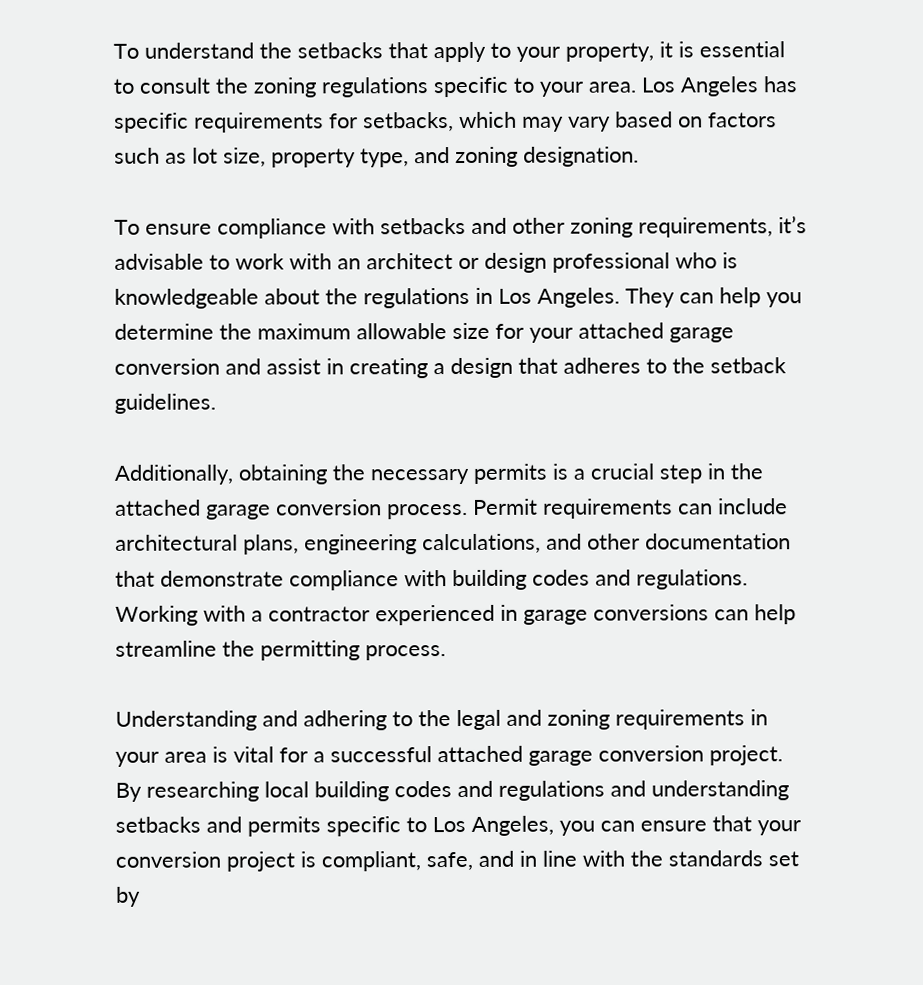To understand the setbacks that apply to your property, it is essential to consult the zoning regulations specific to your area. Los Angeles has specific requirements for setbacks, which may vary based on factors such as lot size, property type, and zoning designation.

To ensure compliance with setbacks and other zoning requirements, it’s advisable to work with an architect or design professional who is knowledgeable about the regulations in Los Angeles. They can help you determine the maximum allowable size for your attached garage conversion and assist in creating a design that adheres to the setback guidelines.

Additionally, obtaining the necessary permits is a crucial step in the attached garage conversion process. Permit requirements can include architectural plans, engineering calculations, and other documentation that demonstrate compliance with building codes and regulations. Working with a contractor experienced in garage conversions can help streamline the permitting process.

Understanding and adhering to the legal and zoning requirements in your area is vital for a successful attached garage conversion project. By researching local building codes and regulations and understanding setbacks and permits specific to Los Angeles, you can ensure that your conversion project is compliant, safe, and in line with the standards set by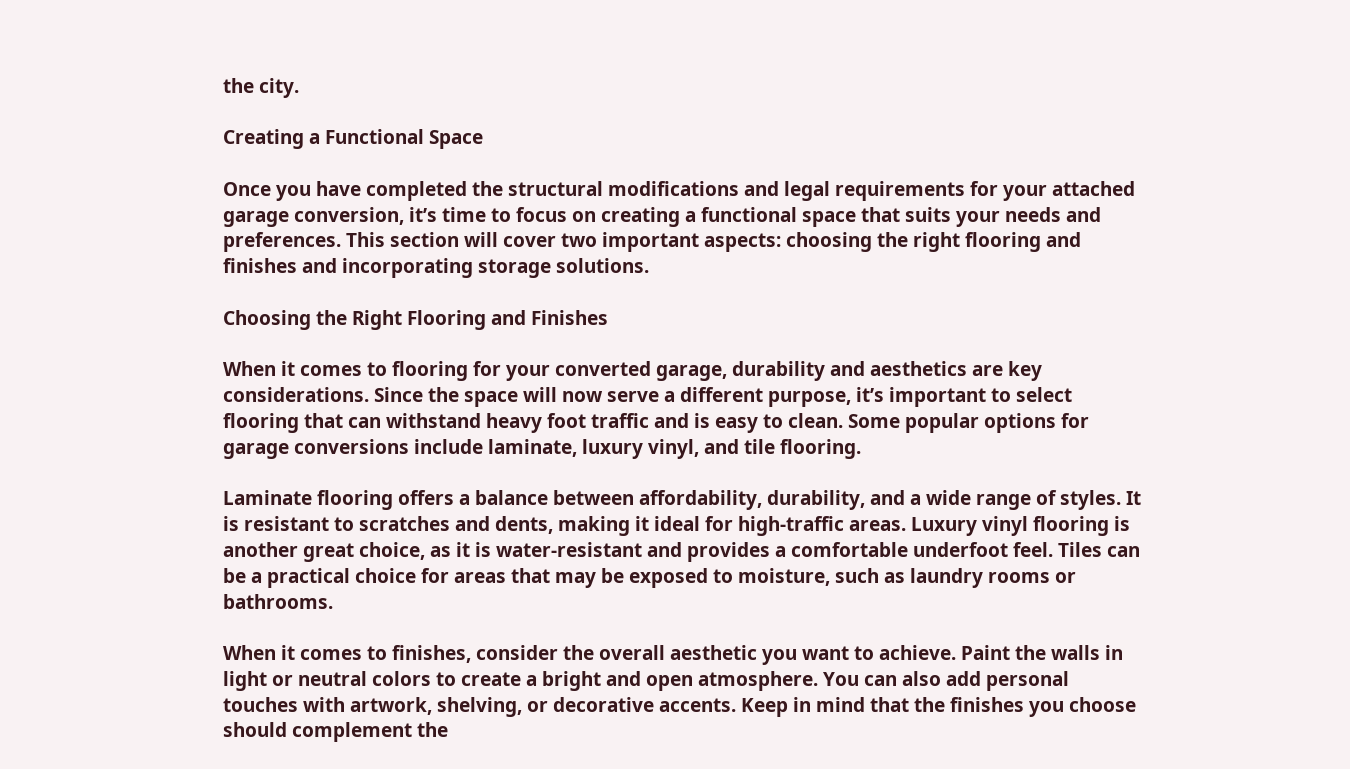the city.

Creating a Functional Space

Once you have completed the structural modifications and legal requirements for your attached garage conversion, it’s time to focus on creating a functional space that suits your needs and preferences. This section will cover two important aspects: choosing the right flooring and finishes and incorporating storage solutions.

Choosing the Right Flooring and Finishes

When it comes to flooring for your converted garage, durability and aesthetics are key considerations. Since the space will now serve a different purpose, it’s important to select flooring that can withstand heavy foot traffic and is easy to clean. Some popular options for garage conversions include laminate, luxury vinyl, and tile flooring.

Laminate flooring offers a balance between affordability, durability, and a wide range of styles. It is resistant to scratches and dents, making it ideal for high-traffic areas. Luxury vinyl flooring is another great choice, as it is water-resistant and provides a comfortable underfoot feel. Tiles can be a practical choice for areas that may be exposed to moisture, such as laundry rooms or bathrooms.

When it comes to finishes, consider the overall aesthetic you want to achieve. Paint the walls in light or neutral colors to create a bright and open atmosphere. You can also add personal touches with artwork, shelving, or decorative accents. Keep in mind that the finishes you choose should complement the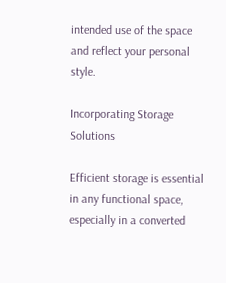intended use of the space and reflect your personal style.

Incorporating Storage Solutions

Efficient storage is essential in any functional space, especially in a converted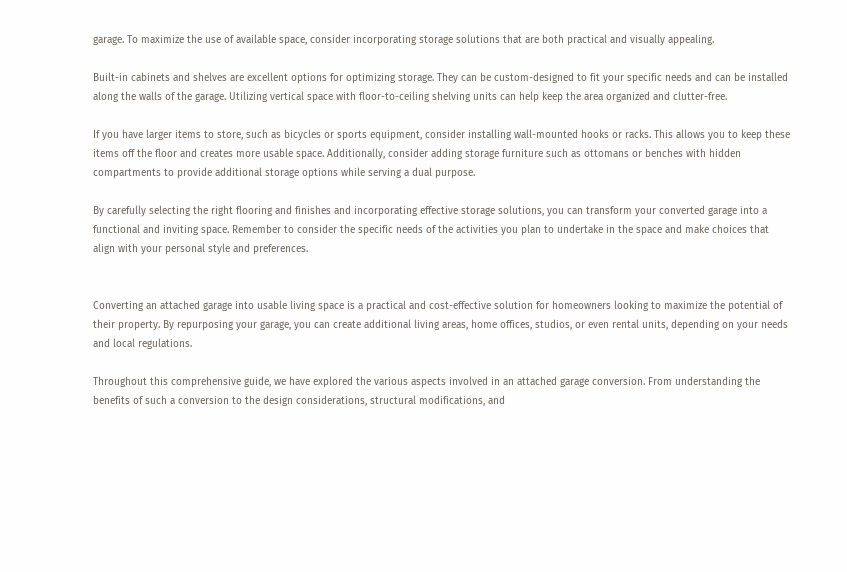garage. To maximize the use of available space, consider incorporating storage solutions that are both practical and visually appealing.

Built-in cabinets and shelves are excellent options for optimizing storage. They can be custom-designed to fit your specific needs and can be installed along the walls of the garage. Utilizing vertical space with floor-to-ceiling shelving units can help keep the area organized and clutter-free.

If you have larger items to store, such as bicycles or sports equipment, consider installing wall-mounted hooks or racks. This allows you to keep these items off the floor and creates more usable space. Additionally, consider adding storage furniture such as ottomans or benches with hidden compartments to provide additional storage options while serving a dual purpose.

By carefully selecting the right flooring and finishes and incorporating effective storage solutions, you can transform your converted garage into a functional and inviting space. Remember to consider the specific needs of the activities you plan to undertake in the space and make choices that align with your personal style and preferences.


Converting an attached garage into usable living space is a practical and cost-effective solution for homeowners looking to maximize the potential of their property. By repurposing your garage, you can create additional living areas, home offices, studios, or even rental units, depending on your needs and local regulations.

Throughout this comprehensive guide, we have explored the various aspects involved in an attached garage conversion. From understanding the benefits of such a conversion to the design considerations, structural modifications, and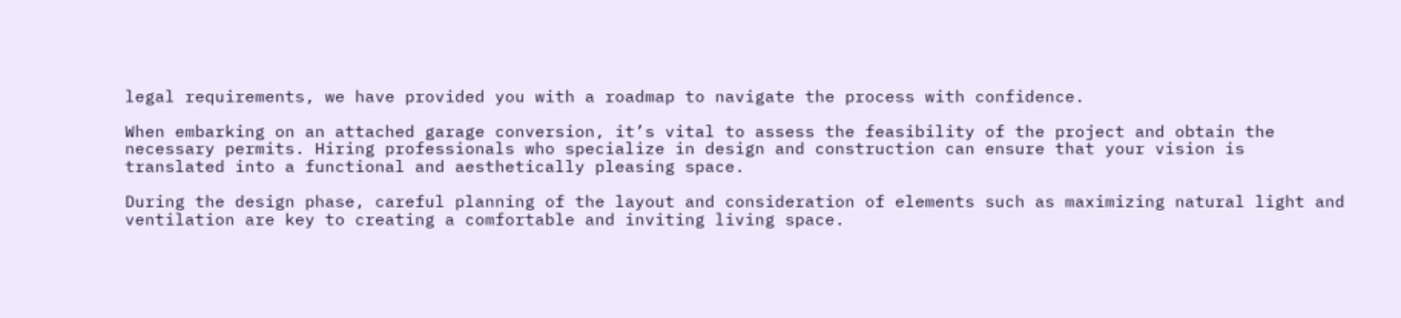legal requirements, we have provided you with a roadmap to navigate the process with confidence.

When embarking on an attached garage conversion, it’s vital to assess the feasibility of the project and obtain the necessary permits. Hiring professionals who specialize in design and construction can ensure that your vision is translated into a functional and aesthetically pleasing space.

During the design phase, careful planning of the layout and consideration of elements such as maximizing natural light and ventilation are key to creating a comfortable and inviting living space.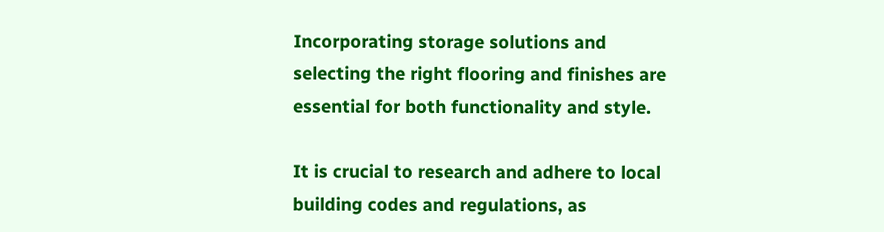Incorporating storage solutions and selecting the right flooring and finishes are essential for both functionality and style.

It is crucial to research and adhere to local building codes and regulations, as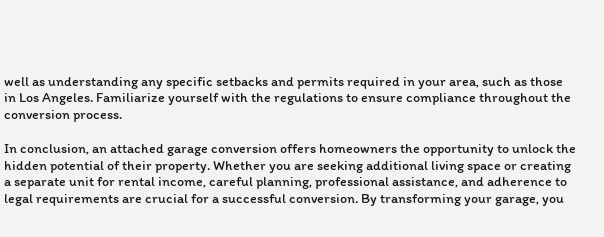well as understanding any specific setbacks and permits required in your area, such as those in Los Angeles. Familiarize yourself with the regulations to ensure compliance throughout the conversion process.

In conclusion, an attached garage conversion offers homeowners the opportunity to unlock the hidden potential of their property. Whether you are seeking additional living space or creating a separate unit for rental income, careful planning, professional assistance, and adherence to legal requirements are crucial for a successful conversion. By transforming your garage, you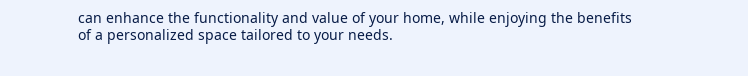can enhance the functionality and value of your home, while enjoying the benefits of a personalized space tailored to your needs.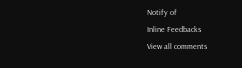Notify of
Inline Feedbacks
View all comments